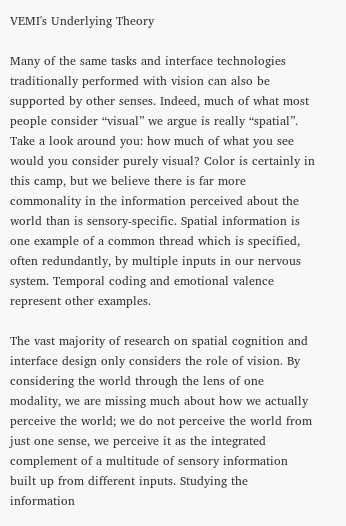VEMI's Underlying Theory

Many of the same tasks and interface technologies traditionally performed with vision can also be supported by other senses. Indeed, much of what most people consider “visual” we argue is really “spatial”. Take a look around you: how much of what you see would you consider purely visual? Color is certainly in this camp, but we believe there is far more commonality in the information perceived about the world than is sensory-specific. Spatial information is one example of a common thread which is specified, often redundantly, by multiple inputs in our nervous system. Temporal coding and emotional valence represent other examples.

The vast majority of research on spatial cognition and interface design only considers the role of vision. By considering the world through the lens of one modality, we are missing much about how we actually perceive the world; we do not perceive the world from just one sense, we perceive it as the integrated complement of a multitude of sensory information built up from different inputs. Studying the information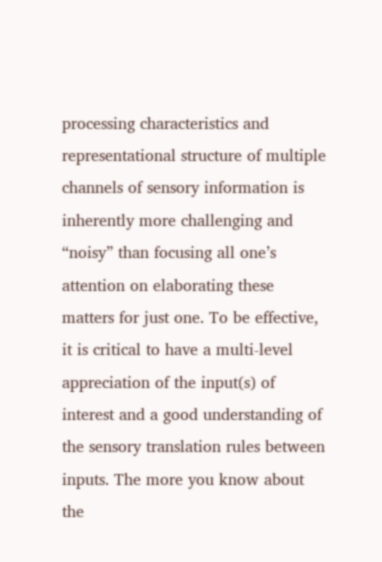processing characteristics and representational structure of multiple channels of sensory information is inherently more challenging and “noisy” than focusing all one’s attention on elaborating these matters for just one. To be effective, it is critical to have a multi-level appreciation of the input(s) of interest and a good understanding of the sensory translation rules between inputs. The more you know about the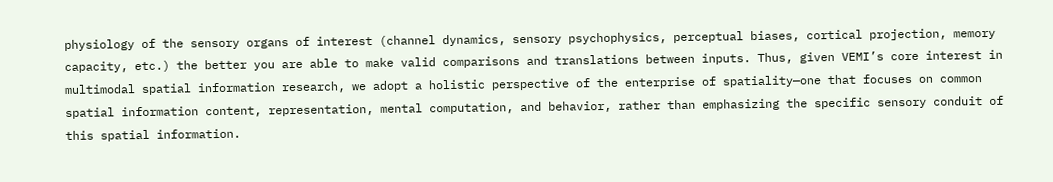physiology of the sensory organs of interest (channel dynamics, sensory psychophysics, perceptual biases, cortical projection, memory capacity, etc.) the better you are able to make valid comparisons and translations between inputs. Thus, given VEMI’s core interest in multimodal spatial information research, we adopt a holistic perspective of the enterprise of spatiality—one that focuses on common spatial information content, representation, mental computation, and behavior, rather than emphasizing the specific sensory conduit of this spatial information.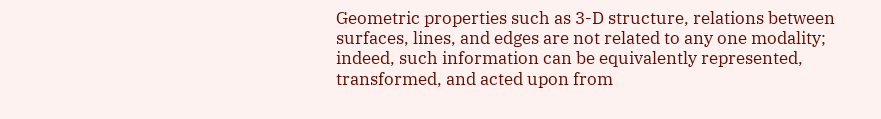Geometric properties such as 3-D structure, relations between surfaces, lines, and edges are not related to any one modality; indeed, such information can be equivalently represented, transformed, and acted upon from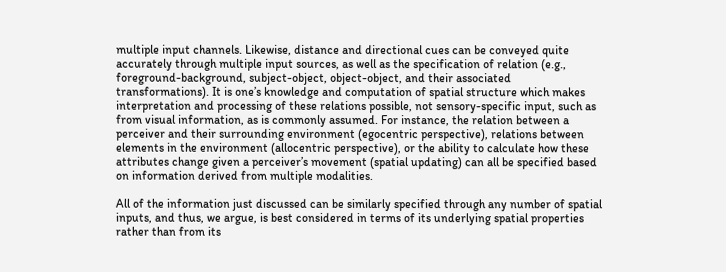multiple input channels. Likewise, distance and directional cues can be conveyed quite accurately through multiple input sources, as well as the specification of relation (e.g., foreground-background, subject-object, object-object, and their associated transformations). It is one’s knowledge and computation of spatial structure which makes interpretation and processing of these relations possible, not sensory-specific input, such as from visual information, as is commonly assumed. For instance, the relation between a perceiver and their surrounding environment (egocentric perspective), relations between elements in the environment (allocentric perspective), or the ability to calculate how these attributes change given a perceiver’s movement (spatial updating) can all be specified based on information derived from multiple modalities.

All of the information just discussed can be similarly specified through any number of spatial inputs, and thus, we argue, is best considered in terms of its underlying spatial properties rather than from its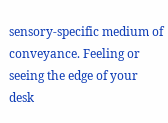sensory-specific medium of conveyance. Feeling or seeing the edge of your desk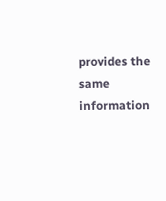provides the same information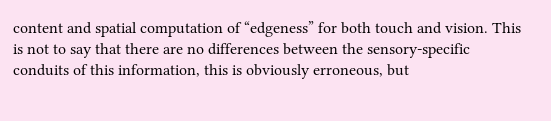content and spatial computation of “edgeness” for both touch and vision. This is not to say that there are no differences between the sensory-specific conduits of this information, this is obviously erroneous, but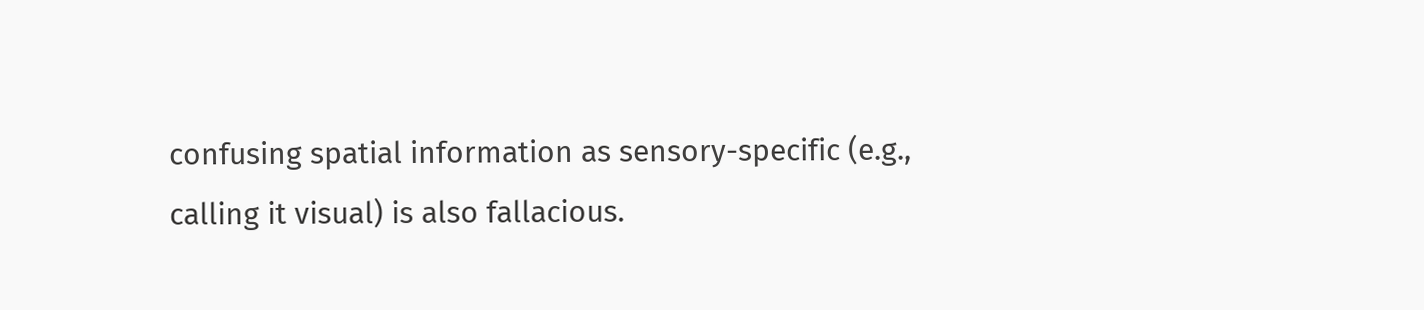confusing spatial information as sensory-specific (e.g., calling it visual) is also fallacious.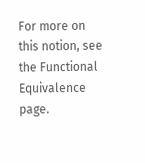For more on this notion, see the Functional Equivalence page.